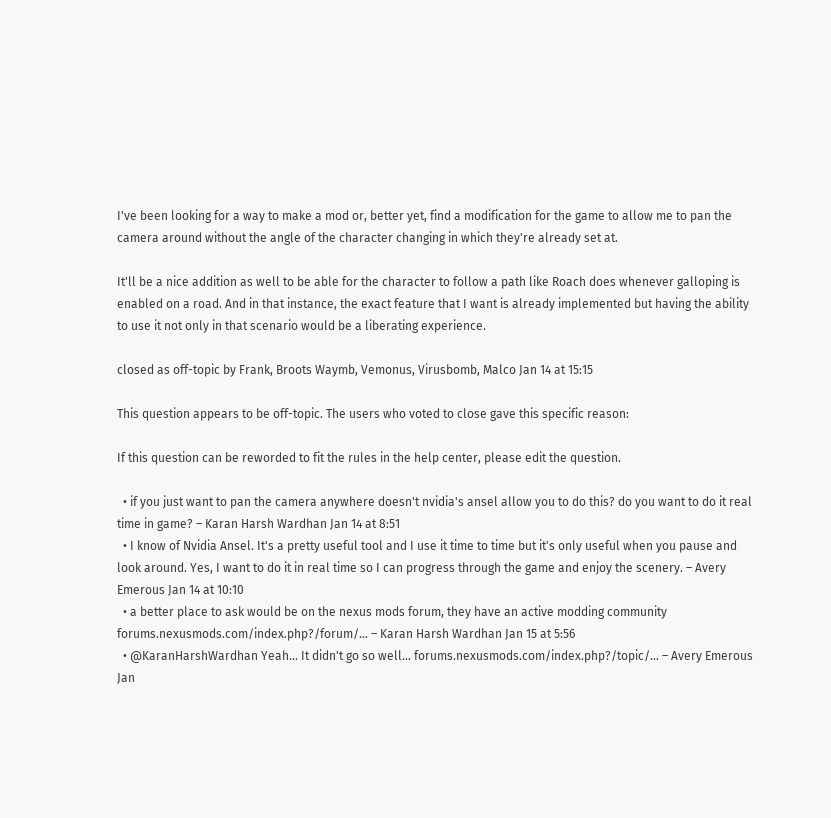I've been looking for a way to make a mod or, better yet, find a modification for the game to allow me to pan the camera around without the angle of the character changing in which they're already set at.

It'll be a nice addition as well to be able for the character to follow a path like Roach does whenever galloping is enabled on a road. And in that instance, the exact feature that I want is already implemented but having the ability to use it not only in that scenario would be a liberating experience.

closed as off-topic by Frank, Broots Waymb, Vemonus, Virusbomb, Malco Jan 14 at 15:15

This question appears to be off-topic. The users who voted to close gave this specific reason:

If this question can be reworded to fit the rules in the help center, please edit the question.

  • if you just want to pan the camera anywhere doesn't nvidia's ansel allow you to do this? do you want to do it real time in game? – Karan Harsh Wardhan Jan 14 at 8:51
  • I know of Nvidia Ansel. It's a pretty useful tool and I use it time to time but it's only useful when you pause and look around. Yes, I want to do it in real time so I can progress through the game and enjoy the scenery. – Avery Emerous Jan 14 at 10:10
  • a better place to ask would be on the nexus mods forum, they have an active modding community forums.nexusmods.com/index.php?/forum/… – Karan Harsh Wardhan Jan 15 at 5:56
  • @KaranHarshWardhan Yeah... It didn't go so well... forums.nexusmods.com/index.php?/topic/… – Avery Emerous Jan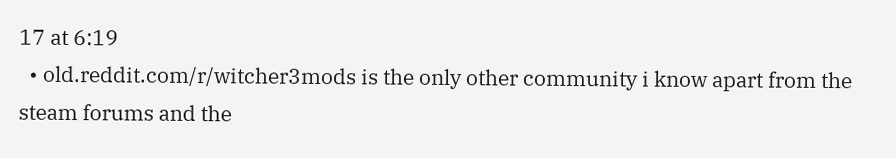17 at 6:19
  • old.reddit.com/r/witcher3mods is the only other community i know apart from the steam forums and the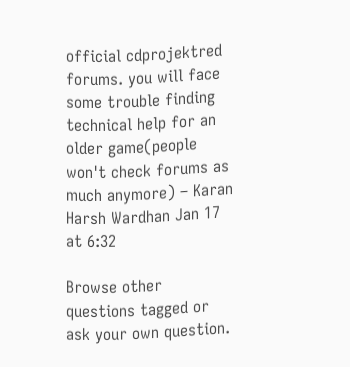official cdprojektred forums. you will face some trouble finding technical help for an older game(people won't check forums as much anymore) – Karan Harsh Wardhan Jan 17 at 6:32

Browse other questions tagged or ask your own question.